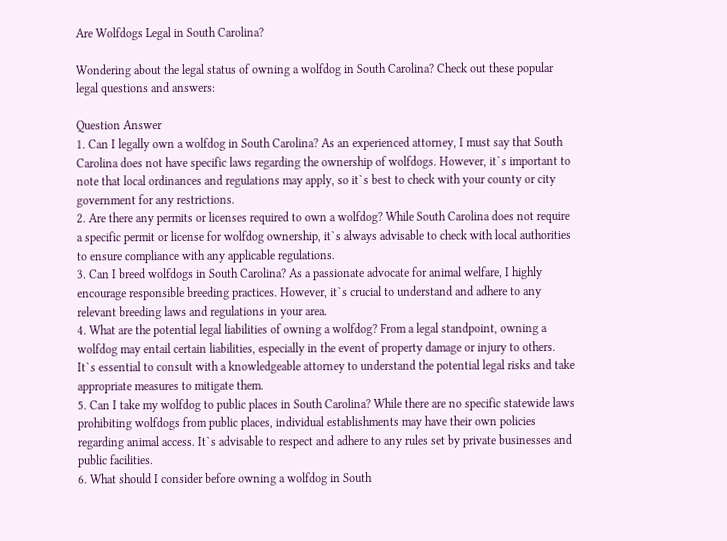Are Wolfdogs Legal in South Carolina?

Wondering about the legal status of owning a wolfdog in South Carolina? Check out these popular legal questions and answers:

Question Answer
1. Can I legally own a wolfdog in South Carolina? As an experienced attorney, I must say that South Carolina does not have specific laws regarding the ownership of wolfdogs. However, it`s important to note that local ordinances and regulations may apply, so it`s best to check with your county or city government for any restrictions.
2. Are there any permits or licenses required to own a wolfdog? While South Carolina does not require a specific permit or license for wolfdog ownership, it`s always advisable to check with local authorities to ensure compliance with any applicable regulations.
3. Can I breed wolfdogs in South Carolina? As a passionate advocate for animal welfare, I highly encourage responsible breeding practices. However, it`s crucial to understand and adhere to any relevant breeding laws and regulations in your area.
4. What are the potential legal liabilities of owning a wolfdog? From a legal standpoint, owning a wolfdog may entail certain liabilities, especially in the event of property damage or injury to others. It`s essential to consult with a knowledgeable attorney to understand the potential legal risks and take appropriate measures to mitigate them.
5. Can I take my wolfdog to public places in South Carolina? While there are no specific statewide laws prohibiting wolfdogs from public places, individual establishments may have their own policies regarding animal access. It`s advisable to respect and adhere to any rules set by private businesses and public facilities.
6. What should I consider before owning a wolfdog in South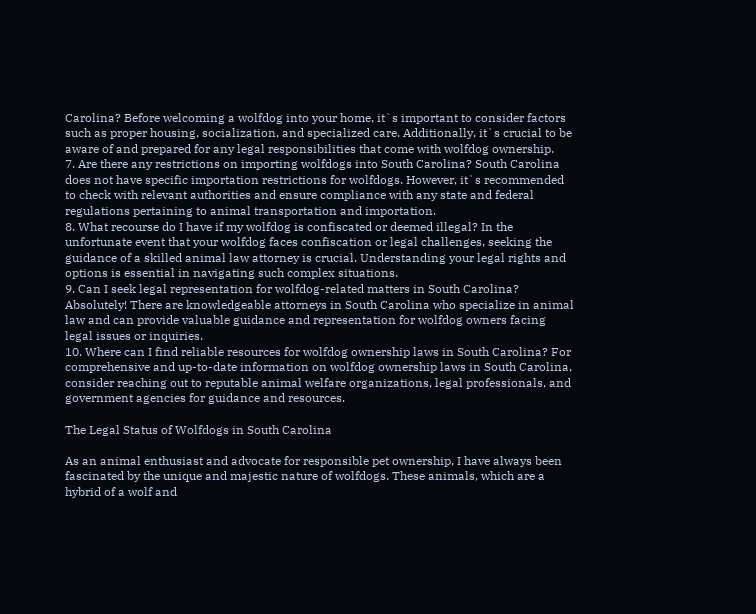Carolina? Before welcoming a wolfdog into your home, it`s important to consider factors such as proper housing, socialization, and specialized care. Additionally, it`s crucial to be aware of and prepared for any legal responsibilities that come with wolfdog ownership.
7. Are there any restrictions on importing wolfdogs into South Carolina? South Carolina does not have specific importation restrictions for wolfdogs. However, it`s recommended to check with relevant authorities and ensure compliance with any state and federal regulations pertaining to animal transportation and importation.
8. What recourse do I have if my wolfdog is confiscated or deemed illegal? In the unfortunate event that your wolfdog faces confiscation or legal challenges, seeking the guidance of a skilled animal law attorney is crucial. Understanding your legal rights and options is essential in navigating such complex situations.
9. Can I seek legal representation for wolfdog-related matters in South Carolina? Absolutely! There are knowledgeable attorneys in South Carolina who specialize in animal law and can provide valuable guidance and representation for wolfdog owners facing legal issues or inquiries.
10. Where can I find reliable resources for wolfdog ownership laws in South Carolina? For comprehensive and up-to-date information on wolfdog ownership laws in South Carolina, consider reaching out to reputable animal welfare organizations, legal professionals, and government agencies for guidance and resources.

The Legal Status of Wolfdogs in South Carolina

As an animal enthusiast and advocate for responsible pet ownership, I have always been fascinated by the unique and majestic nature of wolfdogs. These animals, which are a hybrid of a wolf and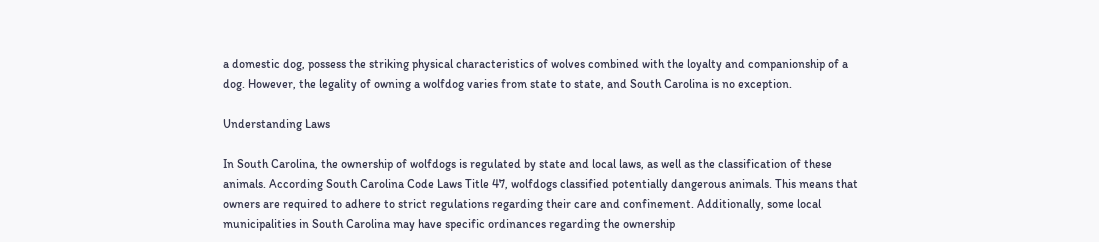a domestic dog, possess the striking physical characteristics of wolves combined with the loyalty and companionship of a dog. However, the legality of owning a wolfdog varies from state to state, and South Carolina is no exception.

Understanding Laws

In South Carolina, the ownership of wolfdogs is regulated by state and local laws, as well as the classification of these animals. According South Carolina Code Laws Title 47, wolfdogs classified potentially dangerous animals. This means that owners are required to adhere to strict regulations regarding their care and confinement. Additionally, some local municipalities in South Carolina may have specific ordinances regarding the ownership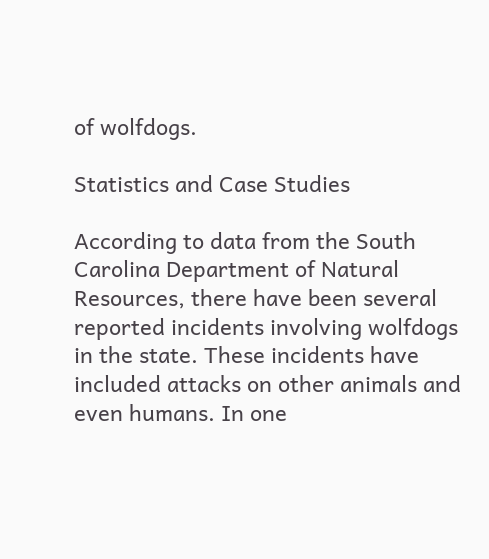of wolfdogs.

Statistics and Case Studies

According to data from the South Carolina Department of Natural Resources, there have been several reported incidents involving wolfdogs in the state. These incidents have included attacks on other animals and even humans. In one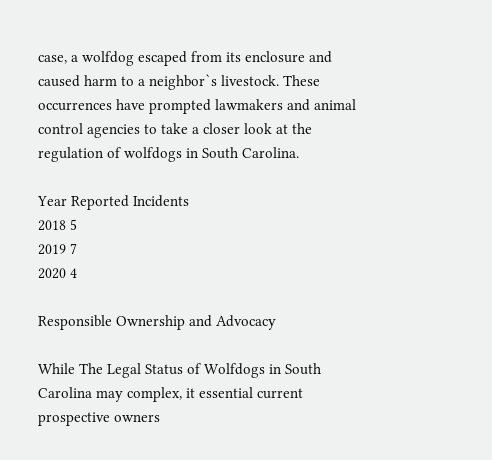case, a wolfdog escaped from its enclosure and caused harm to a neighbor`s livestock. These occurrences have prompted lawmakers and animal control agencies to take a closer look at the regulation of wolfdogs in South Carolina.

Year Reported Incidents
2018 5
2019 7
2020 4

Responsible Ownership and Advocacy

While The Legal Status of Wolfdogs in South Carolina may complex, it essential current prospective owners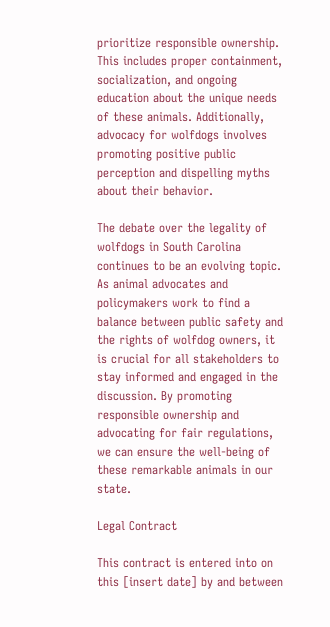prioritize responsible ownership. This includes proper containment, socialization, and ongoing education about the unique needs of these animals. Additionally, advocacy for wolfdogs involves promoting positive public perception and dispelling myths about their behavior.

The debate over the legality of wolfdogs in South Carolina continues to be an evolving topic. As animal advocates and policymakers work to find a balance between public safety and the rights of wolfdog owners, it is crucial for all stakeholders to stay informed and engaged in the discussion. By promoting responsible ownership and advocating for fair regulations, we can ensure the well-being of these remarkable animals in our state.

Legal Contract

This contract is entered into on this [insert date] by and between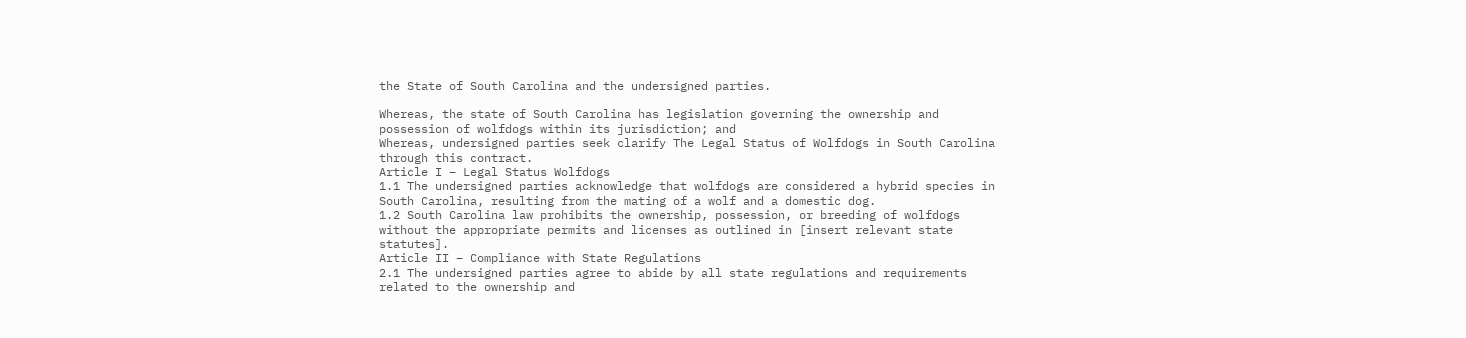the State of South Carolina and the undersigned parties.

Whereas, the state of South Carolina has legislation governing the ownership and possession of wolfdogs within its jurisdiction; and
Whereas, undersigned parties seek clarify The Legal Status of Wolfdogs in South Carolina through this contract.
Article I – Legal Status Wolfdogs
1.1 The undersigned parties acknowledge that wolfdogs are considered a hybrid species in South Carolina, resulting from the mating of a wolf and a domestic dog.
1.2 South Carolina law prohibits the ownership, possession, or breeding of wolfdogs without the appropriate permits and licenses as outlined in [insert relevant state statutes].
Article II – Compliance with State Regulations
2.1 The undersigned parties agree to abide by all state regulations and requirements related to the ownership and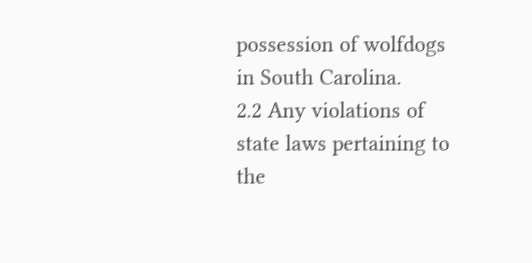possession of wolfdogs in South Carolina.
2.2 Any violations of state laws pertaining to the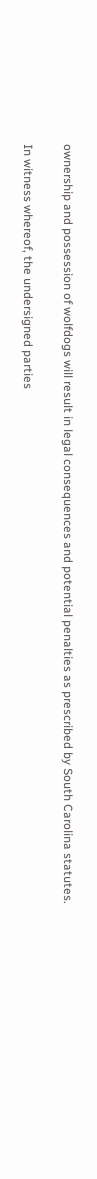ownership and possession of wolfdogs will result in legal consequences and potential penalties as prescribed by South Carolina statutes.

In witness whereof, the undersigned parties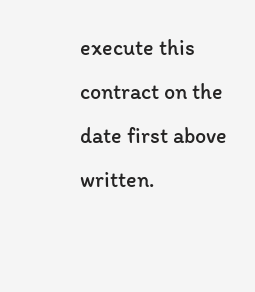execute this contract on the date first above written.